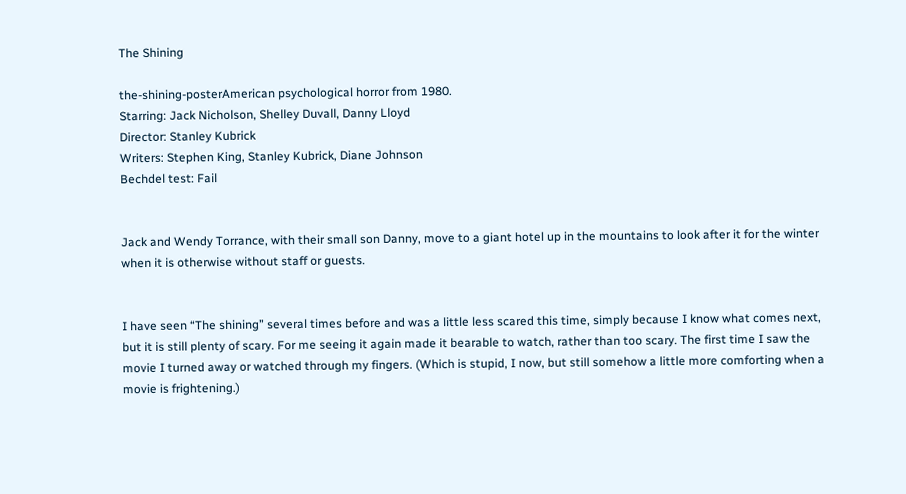The Shining

the-shining-posterAmerican psychological horror from 1980.
Starring: Jack Nicholson, Shelley Duvall, Danny Lloyd
Director: Stanley Kubrick
Writers: Stephen King, Stanley Kubrick, Diane Johnson
Bechdel test: Fail


Jack and Wendy Torrance, with their small son Danny, move to a giant hotel up in the mountains to look after it for the winter when it is otherwise without staff or guests.


I have seen “The shining” several times before and was a little less scared this time, simply because I know what comes next, but it is still plenty of scary. For me seeing it again made it bearable to watch, rather than too scary. The first time I saw the movie I turned away or watched through my fingers. (Which is stupid, I now, but still somehow a little more comforting when a movie is frightening.)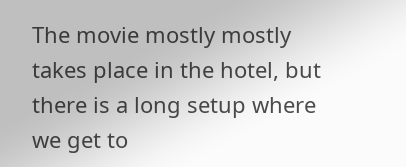The movie mostly mostly takes place in the hotel, but there is a long setup where we get to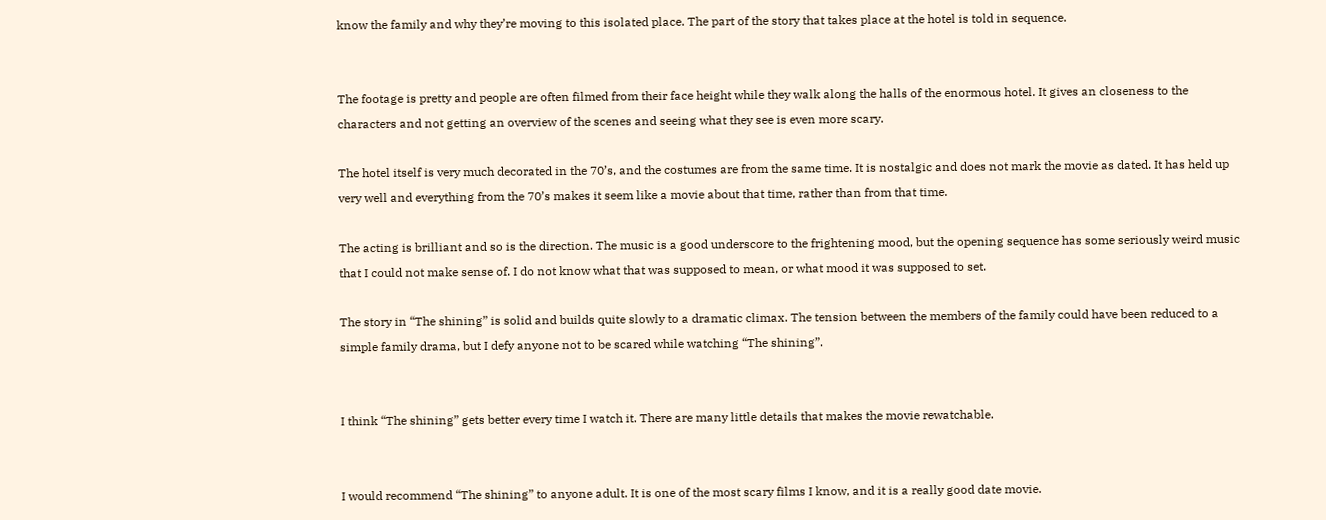know the family and why they’re moving to this isolated place. The part of the story that takes place at the hotel is told in sequence.


The footage is pretty and people are often filmed from their face height while they walk along the halls of the enormous hotel. It gives an closeness to the characters and not getting an overview of the scenes and seeing what they see is even more scary.

The hotel itself is very much decorated in the 70’s, and the costumes are from the same time. It is nostalgic and does not mark the movie as dated. It has held up very well and everything from the 70’s makes it seem like a movie about that time, rather than from that time.

The acting is brilliant and so is the direction. The music is a good underscore to the frightening mood, but the opening sequence has some seriously weird music that I could not make sense of. I do not know what that was supposed to mean, or what mood it was supposed to set.

The story in “The shining” is solid and builds quite slowly to a dramatic climax. The tension between the members of the family could have been reduced to a simple family drama, but I defy anyone not to be scared while watching “The shining”.


I think “The shining” gets better every time I watch it. There are many little details that makes the movie rewatchable.


I would recommend “The shining” to anyone adult. It is one of the most scary films I know, and it is a really good date movie.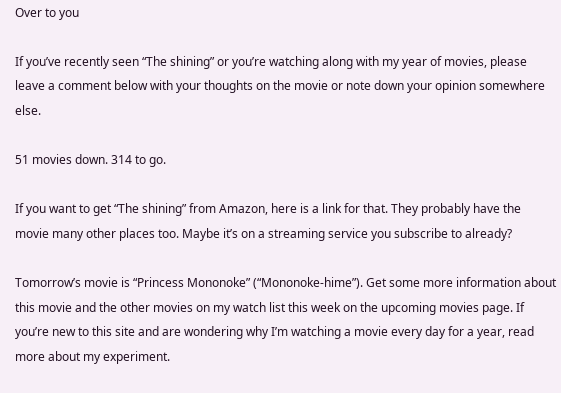Over to you

If you’ve recently seen “The shining” or you’re watching along with my year of movies, please leave a comment below with your thoughts on the movie or note down your opinion somewhere else.

51 movies down. 314 to go.

If you want to get “The shining” from Amazon, here is a link for that. They probably have the movie many other places too. Maybe it’s on a streaming service you subscribe to already?

Tomorrow’s movie is “Princess Mononoke” (“Mononoke-hime”). Get some more information about this movie and the other movies on my watch list this week on the upcoming movies page. If you’re new to this site and are wondering why I’m watching a movie every day for a year, read more about my experiment.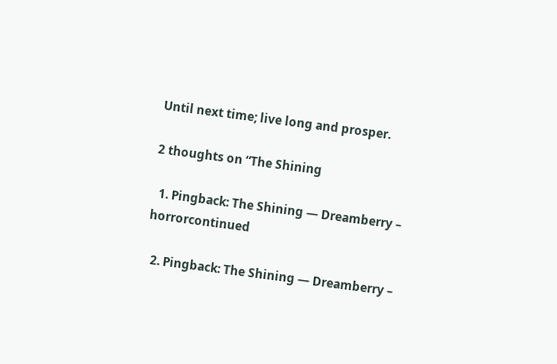Until next time; live long and prosper.

2 thoughts on “The Shining

  1. Pingback: The Shining — Dreamberry – horrorcontinued

  2. Pingback: The Shining — Dreamberry –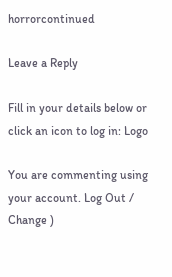horrorcontinued

Leave a Reply

Fill in your details below or click an icon to log in: Logo

You are commenting using your account. Log Out /  Change )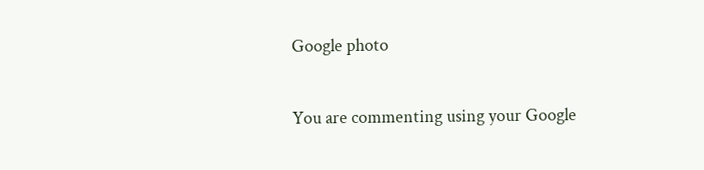Google photo

You are commenting using your Google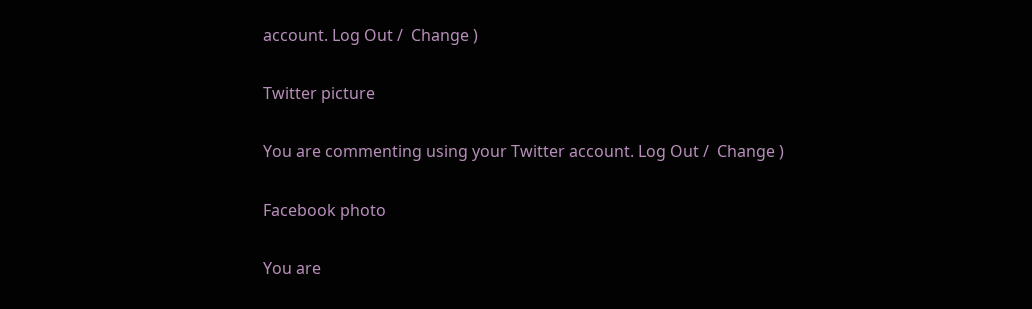account. Log Out /  Change )

Twitter picture

You are commenting using your Twitter account. Log Out /  Change )

Facebook photo

You are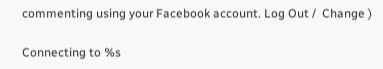commenting using your Facebook account. Log Out /  Change )

Connecting to %s